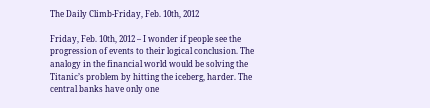The Daily Climb-Friday, Feb. 10th, 2012

Friday, Feb. 10th, 2012 – I wonder if people see the progression of events to their logical conclusion. The analogy in the financial world would be solving the Titanic’s problem by hitting the iceberg, harder. The central banks have only one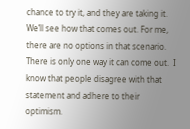chance to try it, and they are taking it. We’ll see how that comes out. For me, there are no options in that scenario. There is only one way it can come out.  I know that people disagree with that statement and adhere to their optimism.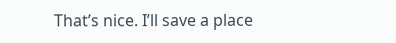That’s nice. I’ll save a place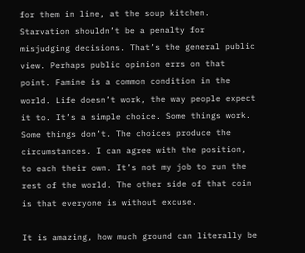for them in line, at the soup kitchen. Starvation shouldn’t be a penalty for misjudging decisions. That’s the general public view. Perhaps public opinion errs on that point. Famine is a common condition in the world. Life doesn’t work, the way people expect it to. It’s a simple choice. Some things work. Some things don’t. The choices produce the circumstances. I can agree with the position, to each their own. It’s not my job to run the rest of the world. The other side of that coin is that everyone is without excuse.

It is amazing, how much ground can literally be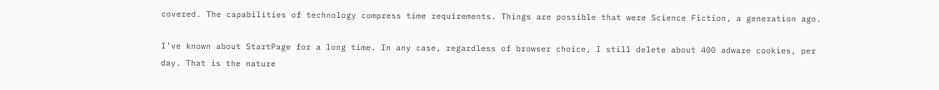covered. The capabilities of technology compress time requirements. Things are possible that were Science Fiction, a generation ago.

I’ve known about StartPage for a long time. In any case, regardless of browser choice, I still delete about 400 adware cookies, per day. That is the nature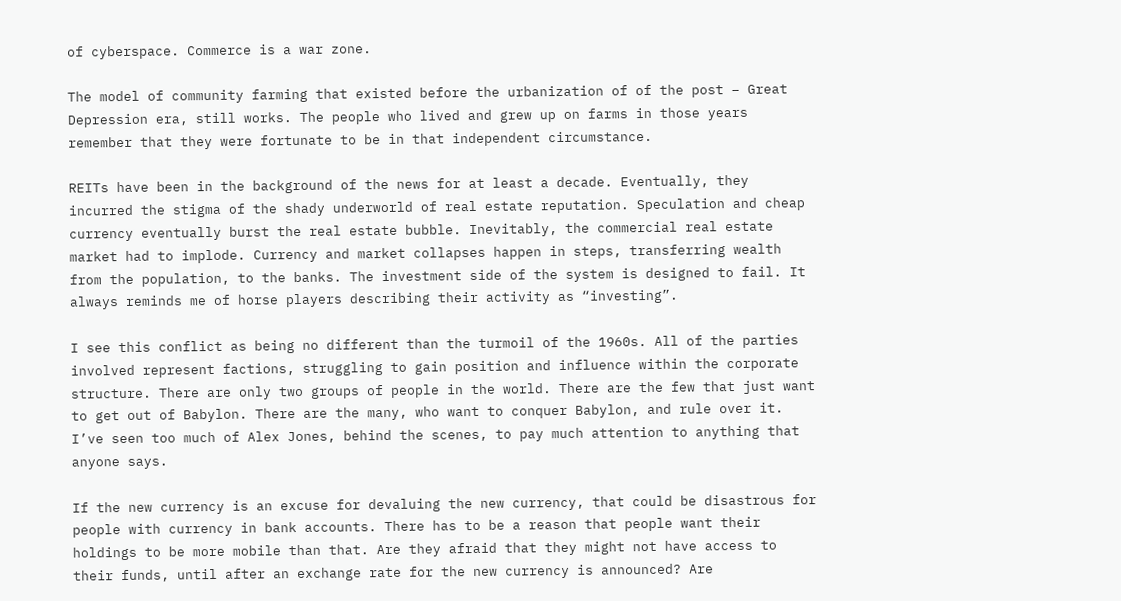of cyberspace. Commerce is a war zone.

The model of community farming that existed before the urbanization of of the post – Great Depression era, still works. The people who lived and grew up on farms in those years remember that they were fortunate to be in that independent circumstance.

REITs have been in the background of the news for at least a decade. Eventually, they incurred the stigma of the shady underworld of real estate reputation. Speculation and cheap currency eventually burst the real estate bubble. Inevitably, the commercial real estate market had to implode. Currency and market collapses happen in steps, transferring wealth from the population, to the banks. The investment side of the system is designed to fail. It always reminds me of horse players describing their activity as “investing”.

I see this conflict as being no different than the turmoil of the 1960s. All of the parties involved represent factions, struggling to gain position and influence within the corporate structure. There are only two groups of people in the world. There are the few that just want to get out of Babylon. There are the many, who want to conquer Babylon, and rule over it. I’ve seen too much of Alex Jones, behind the scenes, to pay much attention to anything that anyone says.

If the new currency is an excuse for devaluing the new currency, that could be disastrous for people with currency in bank accounts. There has to be a reason that people want their holdings to be more mobile than that. Are they afraid that they might not have access to their funds, until after an exchange rate for the new currency is announced? Are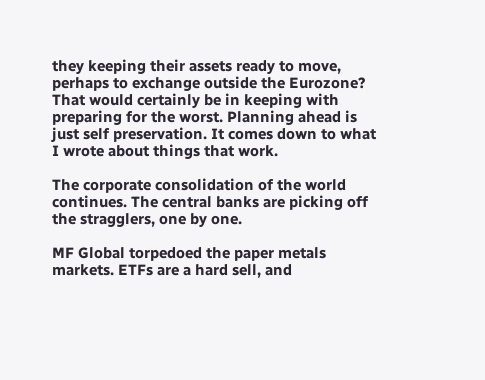they keeping their assets ready to move, perhaps to exchange outside the Eurozone? That would certainly be in keeping with preparing for the worst. Planning ahead is just self preservation. It comes down to what I wrote about things that work.

The corporate consolidation of the world continues. The central banks are picking off the stragglers, one by one.

MF Global torpedoed the paper metals markets. ETFs are a hard sell, and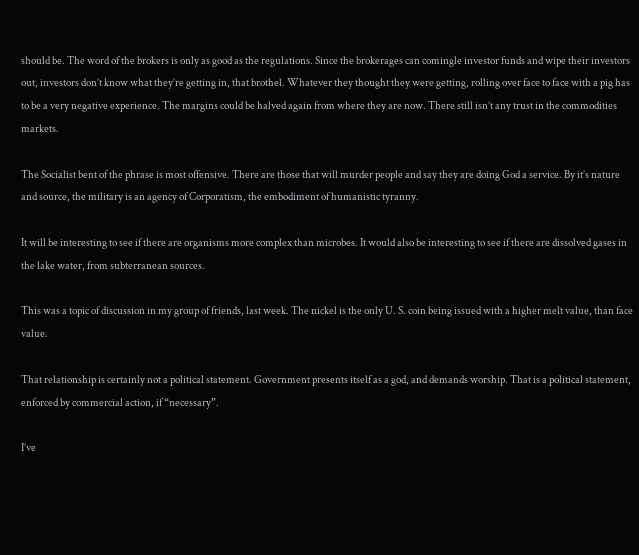should be. The word of the brokers is only as good as the regulations. Since the brokerages can comingle investor funds and wipe their investors out, investors don’t know what they’re getting in, that brothel. Whatever they thought they were getting, rolling over face to face with a pig has to be a very negative experience. The margins could be halved again from where they are now. There still isn’t any trust in the commodities markets.

The Socialist bent of the phrase is most offensive. There are those that will murder people and say they are doing God a service. By it’s nature and source, the military is an agency of Corporatism, the embodiment of humanistic tyranny.

It will be interesting to see if there are organisms more complex than microbes. It would also be interesting to see if there are dissolved gases in the lake water, from subterranean sources.

This was a topic of discussion in my group of friends, last week. The nickel is the only U. S. coin being issued with a higher melt value, than face value.

That relationship is certainly not a political statement. Government presents itself as a god, and demands worship. That is a political statement, enforced by commercial action, if “necessary”.

I’ve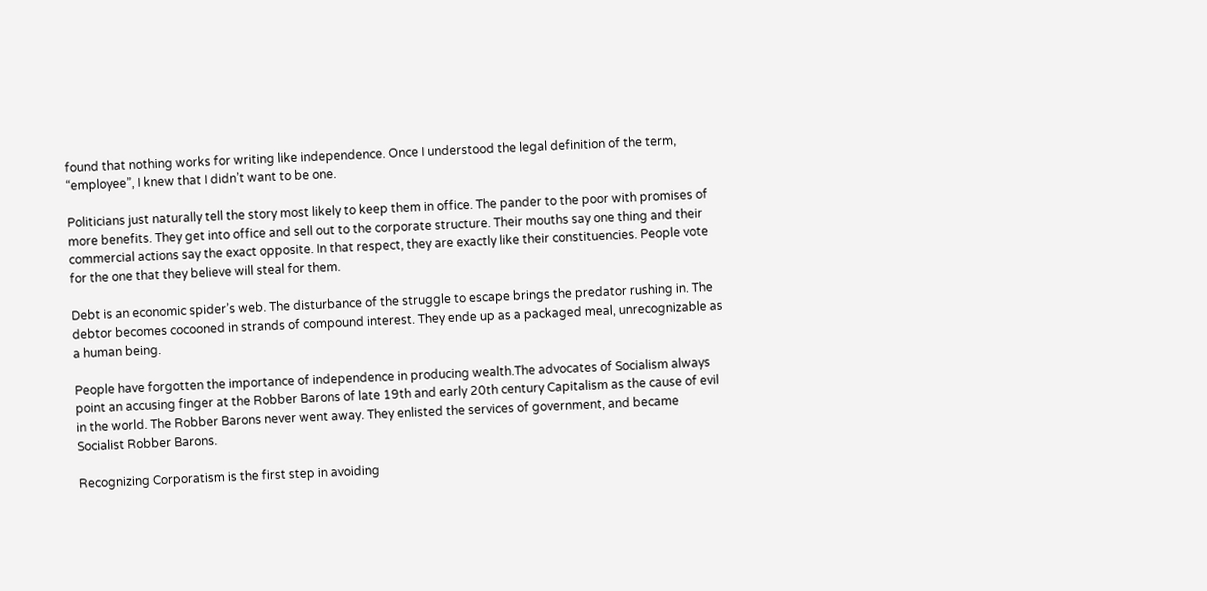found that nothing works for writing like independence. Once I understood the legal definition of the term, “employee”, I knew that I didn’t want to be one.

Politicians just naturally tell the story most likely to keep them in office. The pander to the poor with promises of more benefits. They get into office and sell out to the corporate structure. Their mouths say one thing and their commercial actions say the exact opposite. In that respect, they are exactly like their constituencies. People vote for the one that they believe will steal for them.

Debt is an economic spider’s web. The disturbance of the struggle to escape brings the predator rushing in. The debtor becomes cocooned in strands of compound interest. They ende up as a packaged meal, unrecognizable as a human being.

People have forgotten the importance of independence in producing wealth.The advocates of Socialism always point an accusing finger at the Robber Barons of late 19th and early 20th century Capitalism as the cause of evil in the world. The Robber Barons never went away. They enlisted the services of government, and became Socialist Robber Barons.

Recognizing Corporatism is the first step in avoiding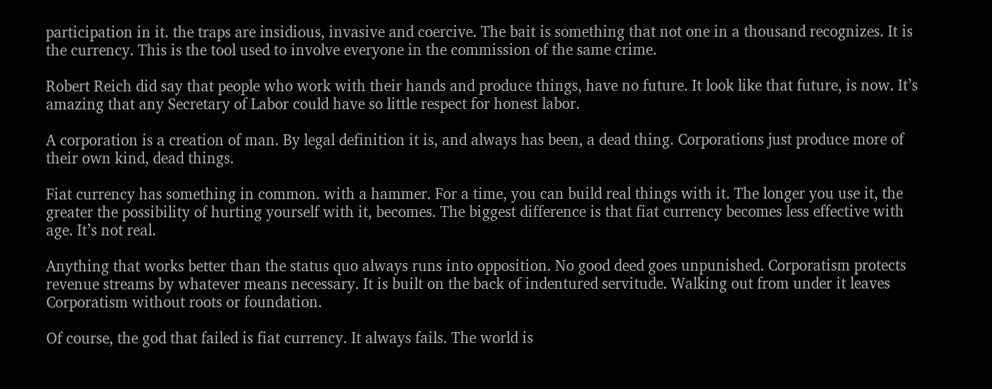participation in it. the traps are insidious, invasive and coercive. The bait is something that not one in a thousand recognizes. It is the currency. This is the tool used to involve everyone in the commission of the same crime.

Robert Reich did say that people who work with their hands and produce things, have no future. It look like that future, is now. It’s amazing that any Secretary of Labor could have so little respect for honest labor.

A corporation is a creation of man. By legal definition it is, and always has been, a dead thing. Corporations just produce more of their own kind, dead things.

Fiat currency has something in common. with a hammer. For a time, you can build real things with it. The longer you use it, the greater the possibility of hurting yourself with it, becomes. The biggest difference is that fiat currency becomes less effective with age. It’s not real.

Anything that works better than the status quo always runs into opposition. No good deed goes unpunished. Corporatism protects revenue streams by whatever means necessary. It is built on the back of indentured servitude. Walking out from under it leaves Corporatism without roots or foundation.

Of course, the god that failed is fiat currency. It always fails. The world is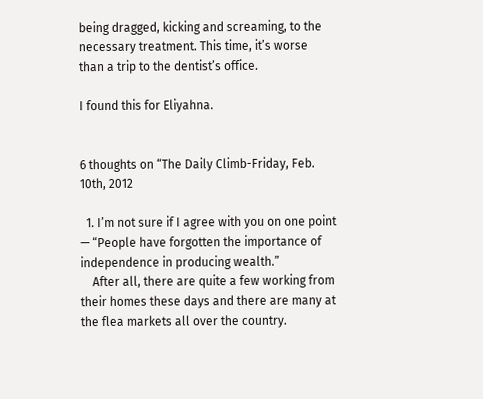being dragged, kicking and screaming, to the necessary treatment. This time, it’s worse than a trip to the dentist’s office.

I found this for Eliyahna.


6 thoughts on “The Daily Climb-Friday, Feb. 10th, 2012

  1. I’m not sure if I agree with you on one point — “People have forgotten the importance of independence in producing wealth.”
    After all, there are quite a few working from their homes these days and there are many at the flea markets all over the country.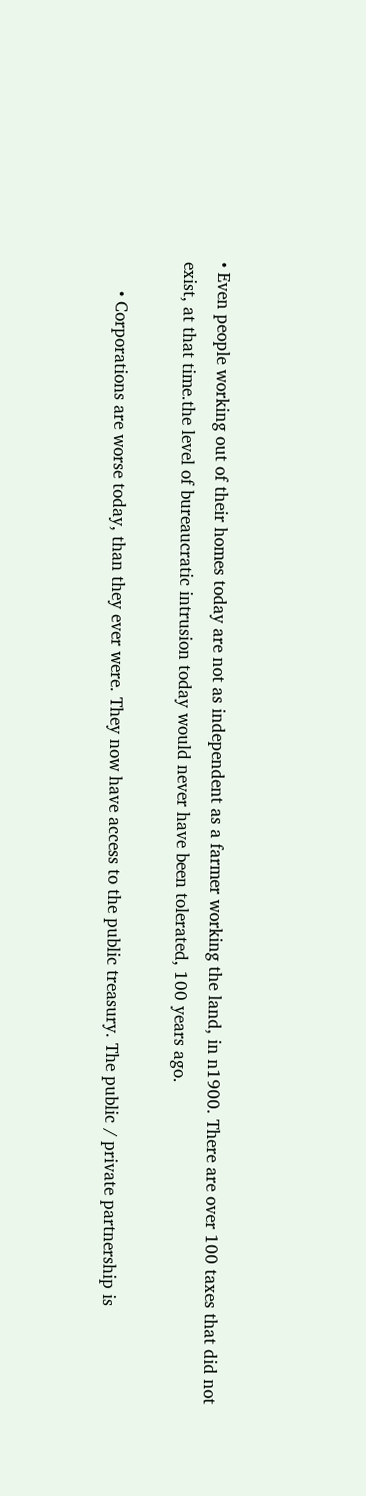• Even people working out of their homes today are not as independent as a farmer working the land, in n1900. There are over 100 taxes that did not exist, at that time.the level of bureaucratic intrusion today would never have been tolerated, 100 years ago.

      • Corporations are worse today, than they ever were. They now have access to the public treasury. The public / private partnership is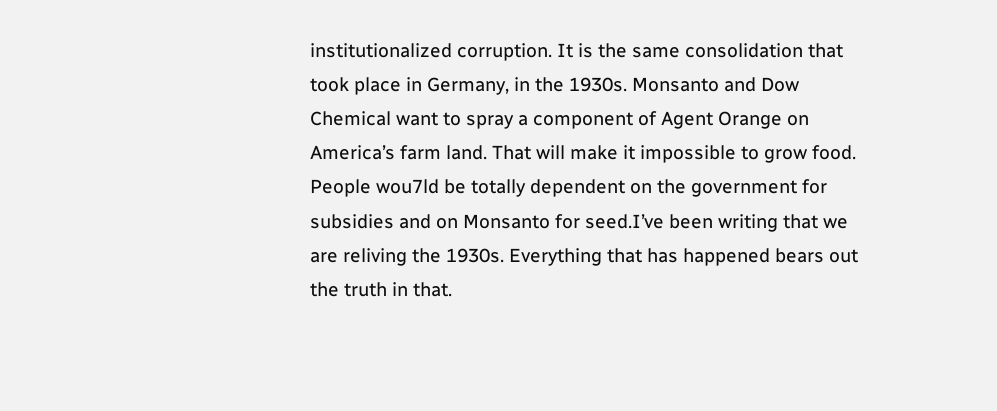institutionalized corruption. It is the same consolidation that took place in Germany, in the 1930s. Monsanto and Dow Chemical want to spray a component of Agent Orange on America’s farm land. That will make it impossible to grow food. People wou7ld be totally dependent on the government for subsidies and on Monsanto for seed.I’ve been writing that we are reliving the 1930s. Everything that has happened bears out the truth in that.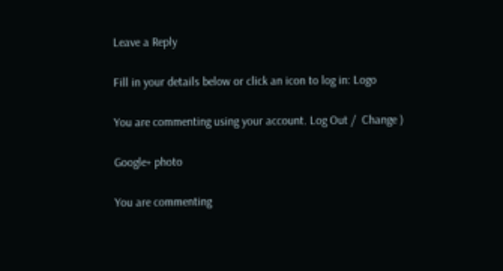Leave a Reply

Fill in your details below or click an icon to log in: Logo

You are commenting using your account. Log Out /  Change )

Google+ photo

You are commenting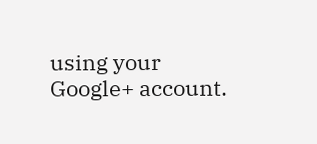using your Google+ account.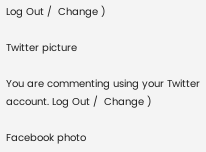Log Out /  Change )

Twitter picture

You are commenting using your Twitter account. Log Out /  Change )

Facebook photo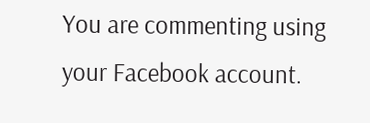You are commenting using your Facebook account.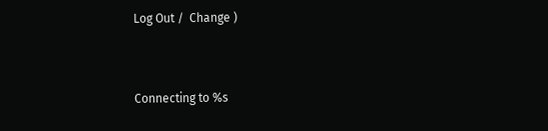Log Out /  Change )


Connecting to %s